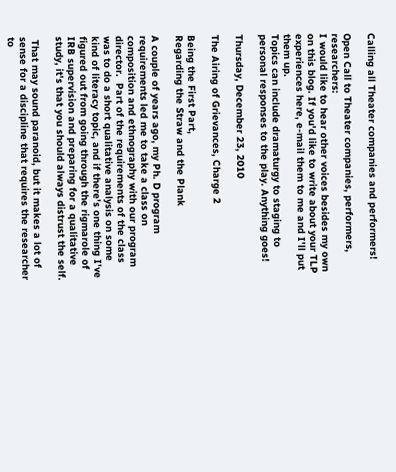Calling all Theater companies and performers!

Open Call to Theater companies, performers, researchers:
I would like to hear other voices besides my own on this blog. If you'd like to write about your TLP experiences here, e-mail them to me and I'll put them up.
Topics can include dramaturgy to staging to personal responses to the play. Anything goes!

Thursday, December 23, 2010

The Airing of Grievances, Charge 2

Being the First Part,
Regarding the Straw and the Plank

A couple of years ago, my Ph. D program requirements led me to take a class on composition and ethnography with our program director.  Part of the requirements of the class was to do a short qualitative analysis on some kind of literacy topic, and if there's one thing I've figured out from going through the rigmarole of IRB supervision and preparing for a qualitative study, it's that you should always distrust the self.

 That may sound paranoid, but it makes a lot of sense for a discipline that requires the researcher to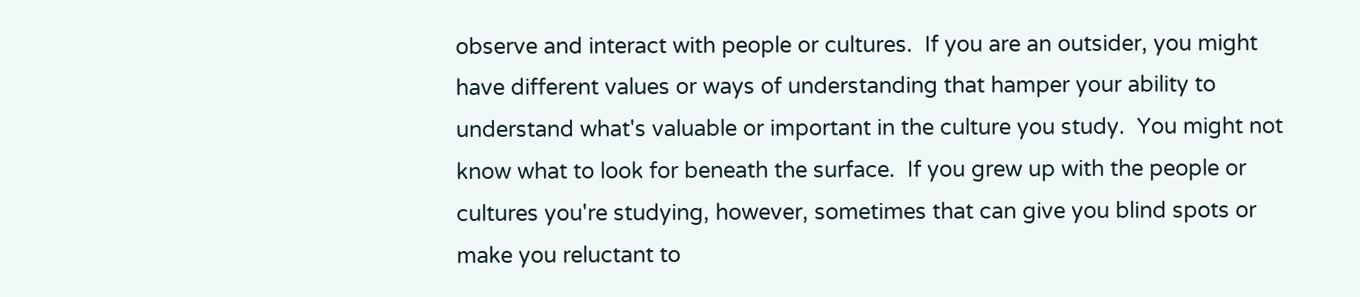observe and interact with people or cultures.  If you are an outsider, you might have different values or ways of understanding that hamper your ability to understand what's valuable or important in the culture you study.  You might not know what to look for beneath the surface.  If you grew up with the people or cultures you're studying, however, sometimes that can give you blind spots or make you reluctant to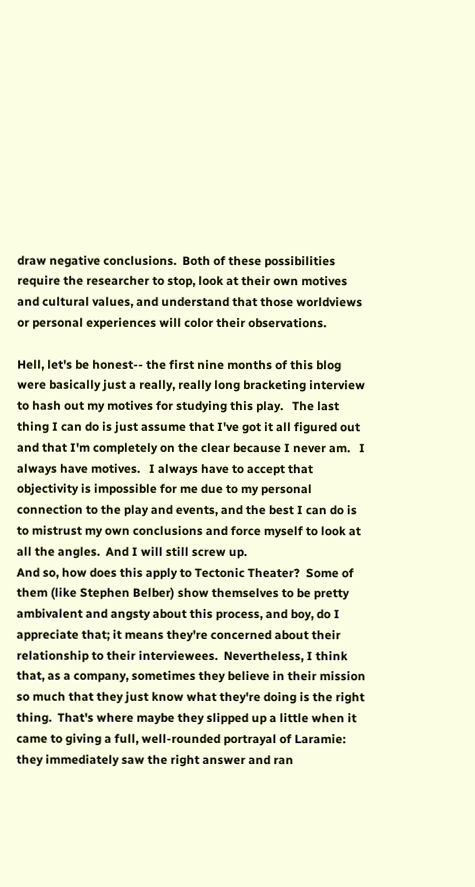draw negative conclusions.  Both of these possibilities require the researcher to stop, look at their own motives and cultural values, and understand that those worldviews or personal experiences will color their observations.

Hell, let's be honest-- the first nine months of this blog were basically just a really, really long bracketing interview to hash out my motives for studying this play.   The last thing I can do is just assume that I've got it all figured out and that I'm completely on the clear because I never am.   I always have motives.   I always have to accept that objectivity is impossible for me due to my personal connection to the play and events, and the best I can do is to mistrust my own conclusions and force myself to look at all the angles.  And I will still screw up.
And so, how does this apply to Tectonic Theater?  Some of them (like Stephen Belber) show themselves to be pretty ambivalent and angsty about this process, and boy, do I appreciate that; it means they're concerned about their relationship to their interviewees.  Nevertheless, I think that, as a company, sometimes they believe in their mission so much that they just know what they're doing is the right thing.  That's where maybe they slipped up a little when it came to giving a full, well-rounded portrayal of Laramie: they immediately saw the right answer and ran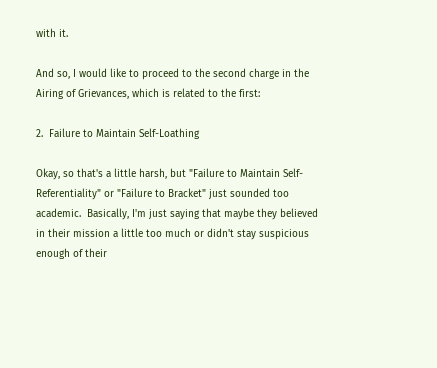with it.

And so, I would like to proceed to the second charge in the Airing of Grievances, which is related to the first:

2.  Failure to Maintain Self-Loathing

Okay, so that's a little harsh, but "Failure to Maintain Self-Referentiality" or "Failure to Bracket" just sounded too academic.  Basically, I'm just saying that maybe they believed in their mission a little too much or didn't stay suspicious enough of their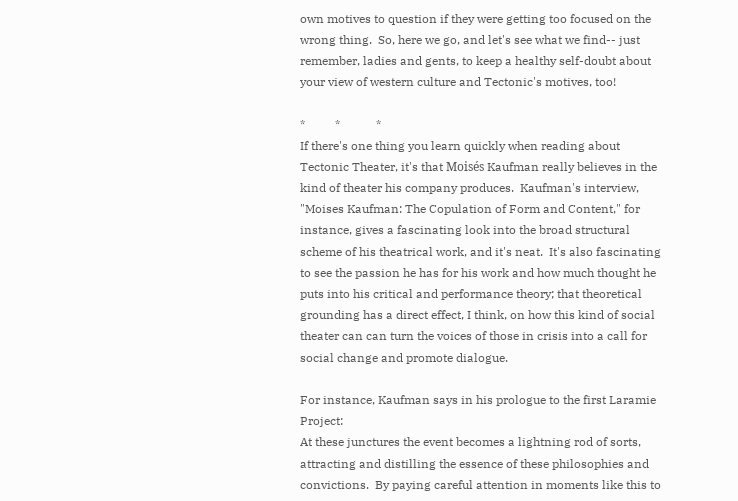own motives to question if they were getting too focused on the wrong thing.  So, here we go, and let's see what we find-- just remember, ladies and gents, to keep a healthy self-doubt about your view of western culture and Tectonic's motives, too!

*          *            *
If there's one thing you learn quickly when reading about Tectonic Theater, it's that Moisés Kaufman really believes in the kind of theater his company produces.  Kaufman's interview, "Moises Kaufman: The Copulation of Form and Content," for instance, gives a fascinating look into the broad structural scheme of his theatrical work, and it's neat.  It's also fascinating to see the passion he has for his work and how much thought he puts into his critical and performance theory; that theoretical grounding has a direct effect, I think, on how this kind of social theater can can turn the voices of those in crisis into a call for social change and promote dialogue.

For instance, Kaufman says in his prologue to the first Laramie Project:
At these junctures the event becomes a lightning rod of sorts, attracting and distilling the essence of these philosophies and convictions.  By paying careful attention in moments like this to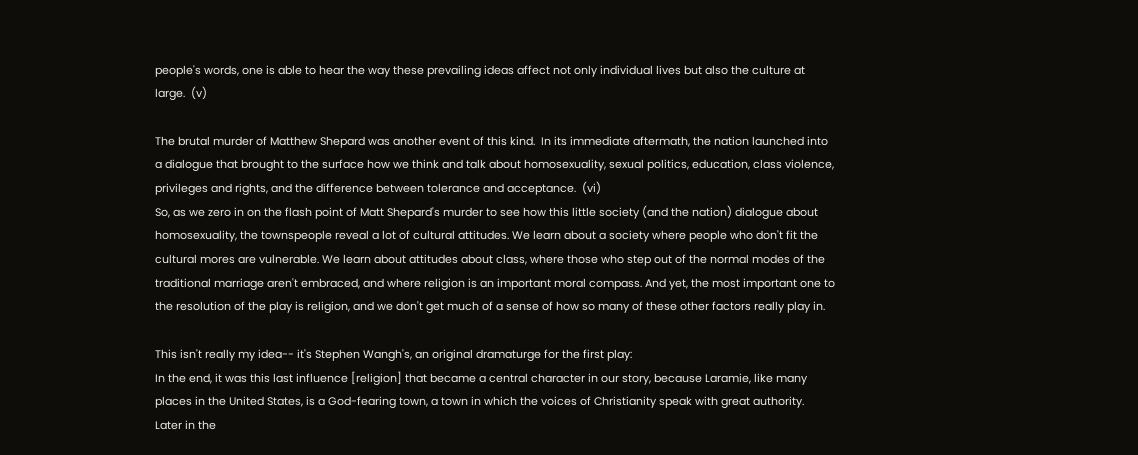people's words, one is able to hear the way these prevailing ideas affect not only individual lives but also the culture at large.  (v)

The brutal murder of Matthew Shepard was another event of this kind.  In its immediate aftermath, the nation launched into a dialogue that brought to the surface how we think and talk about homosexuality, sexual politics, education, class violence, privileges and rights, and the difference between tolerance and acceptance.  (vi)
So, as we zero in on the flash point of Matt Shepard's murder to see how this little society (and the nation) dialogue about homosexuality, the townspeople reveal a lot of cultural attitudes. We learn about a society where people who don't fit the cultural mores are vulnerable. We learn about attitudes about class, where those who step out of the normal modes of the traditional marriage aren't embraced, and where religion is an important moral compass. And yet, the most important one to the resolution of the play is religion, and we don't get much of a sense of how so many of these other factors really play in.

This isn't really my idea-- it's Stephen Wangh's, an original dramaturge for the first play:
In the end, it was this last influence [religion] that became a central character in our story, because Laramie, like many places in the United States, is a God-fearing town, a town in which the voices of Christianity speak with great authority.  Later in the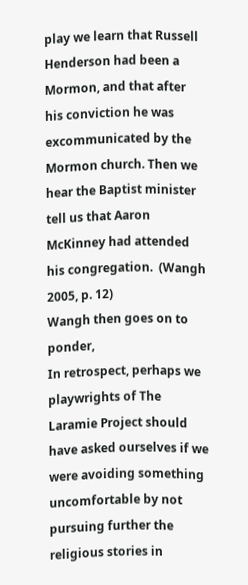play we learn that Russell Henderson had been a Mormon, and that after his conviction he was excommunicated by the Mormon church. Then we hear the Baptist minister tell us that Aaron McKinney had attended his congregation.  (Wangh 2005, p. 12)
Wangh then goes on to ponder,
In retrospect, perhaps we playwrights of The Laramie Project should have asked ourselves if we were avoiding something uncomfortable by not pursuing further the religious stories in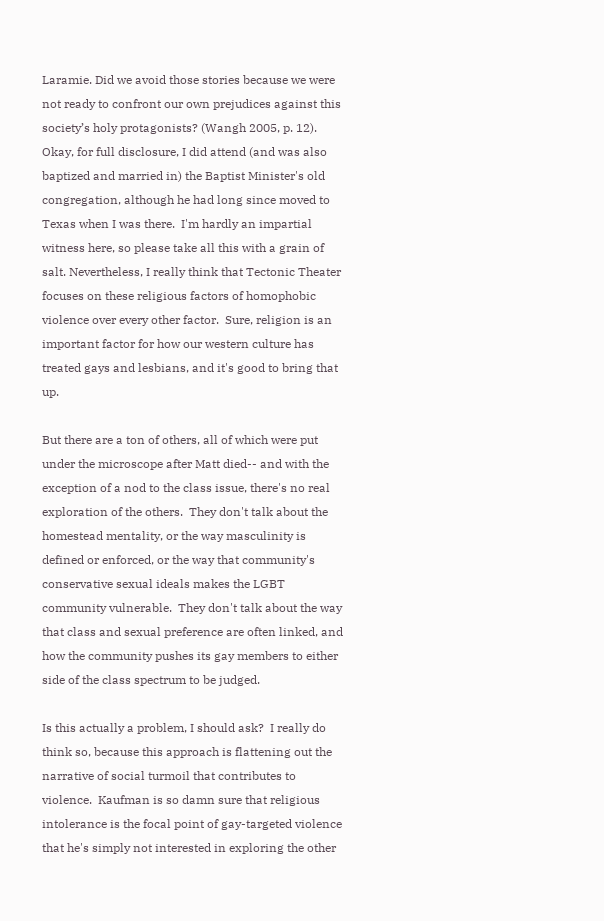Laramie. Did we avoid those stories because we were not ready to confront our own prejudices against this society’s holy protagonists? (Wangh 2005, p. 12).
Okay, for full disclosure, I did attend (and was also baptized and married in) the Baptist Minister's old congregation, although he had long since moved to Texas when I was there.  I'm hardly an impartial witness here, so please take all this with a grain of salt. Nevertheless, I really think that Tectonic Theater focuses on these religious factors of homophobic violence over every other factor.  Sure, religion is an important factor for how our western culture has treated gays and lesbians, and it's good to bring that up.

But there are a ton of others, all of which were put under the microscope after Matt died-- and with the exception of a nod to the class issue, there's no real exploration of the others.  They don't talk about the homestead mentality, or the way masculinity is defined or enforced, or the way that community's conservative sexual ideals makes the LGBT community vulnerable.  They don't talk about the way that class and sexual preference are often linked, and how the community pushes its gay members to either side of the class spectrum to be judged.

Is this actually a problem, I should ask?  I really do think so, because this approach is flattening out the narrative of social turmoil that contributes to violence.  Kaufman is so damn sure that religious intolerance is the focal point of gay-targeted violence that he's simply not interested in exploring the other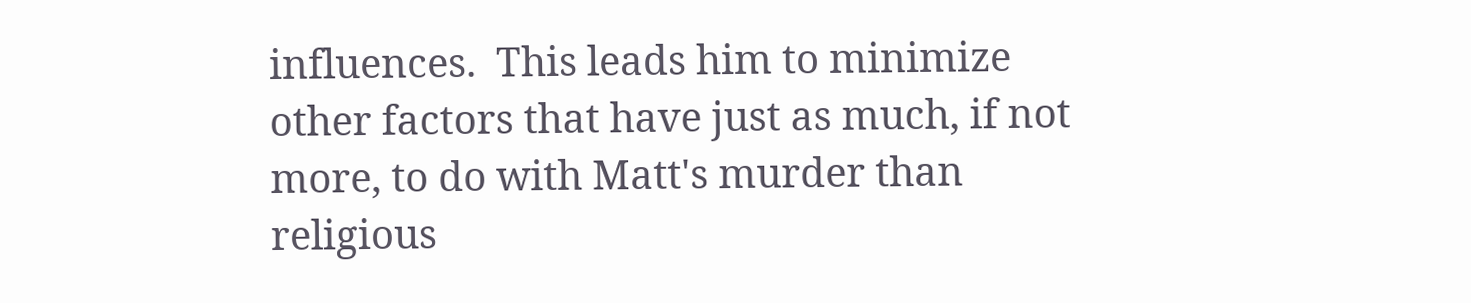influences.  This leads him to minimize other factors that have just as much, if not more, to do with Matt's murder than religious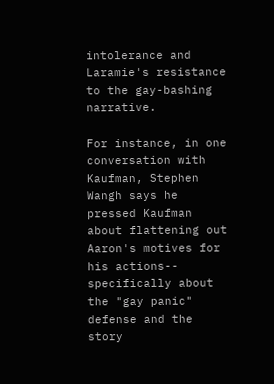intolerance and Laramie's resistance to the gay-bashing narrative.

For instance, in one conversation with Kaufman, Stephen Wangh says he pressed Kaufman about flattening out Aaron's motives for his actions-- specifically about the "gay panic" defense and the story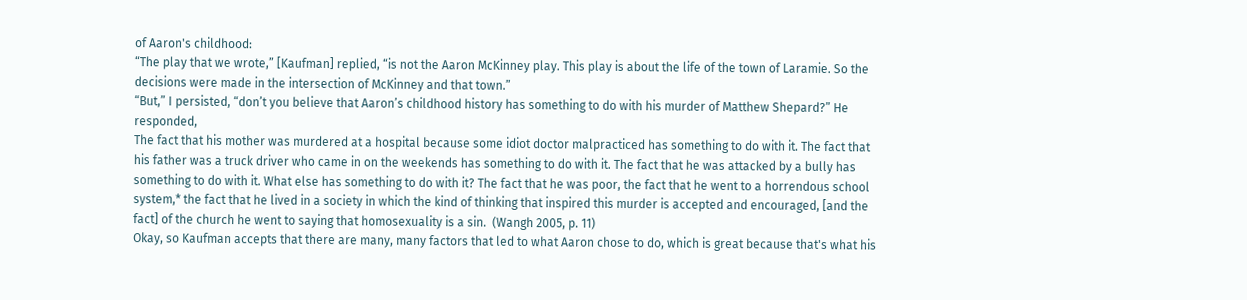of Aaron's childhood:
“The play that we wrote,” [Kaufman] replied, “is not the Aaron McKinney play. This play is about the life of the town of Laramie. So the decisions were made in the intersection of McKinney and that town.”
“But,” I persisted, “don’t you believe that Aaron’s childhood history has something to do with his murder of Matthew Shepard?” He responded,
The fact that his mother was murdered at a hospital because some idiot doctor malpracticed has something to do with it. The fact that his father was a truck driver who came in on the weekends has something to do with it. The fact that he was attacked by a bully has something to do with it. What else has something to do with it? The fact that he was poor, the fact that he went to a horrendous school system,* the fact that he lived in a society in which the kind of thinking that inspired this murder is accepted and encouraged, [and the fact] of the church he went to saying that homosexuality is a sin.  (Wangh 2005, p. 11)
Okay, so Kaufman accepts that there are many, many factors that led to what Aaron chose to do, which is great because that's what his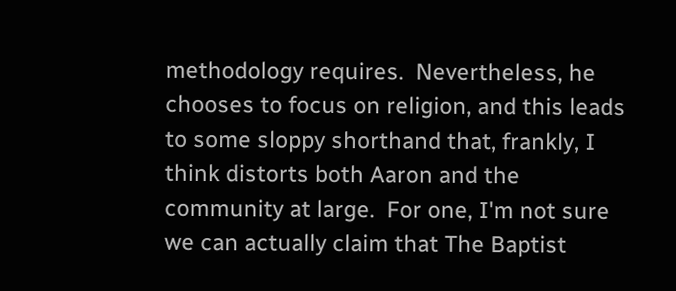methodology requires.  Nevertheless, he chooses to focus on religion, and this leads to some sloppy shorthand that, frankly, I think distorts both Aaron and the community at large.  For one, I'm not sure we can actually claim that The Baptist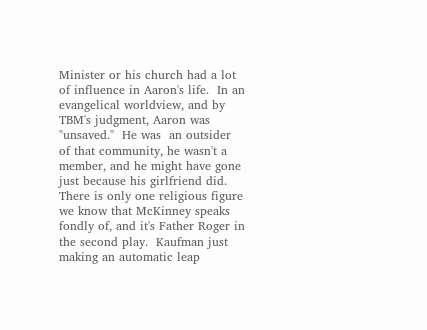Minister or his church had a lot of influence in Aaron's life.  In an evangelical worldview, and by TBM's judgment, Aaron was "unsaved."  He was  an outsider of that community, he wasn't a member, and he might have gone just because his girlfriend did.  There is only one religious figure we know that McKinney speaks fondly of, and it's Father Roger in the second play.  Kaufman just making an automatic leap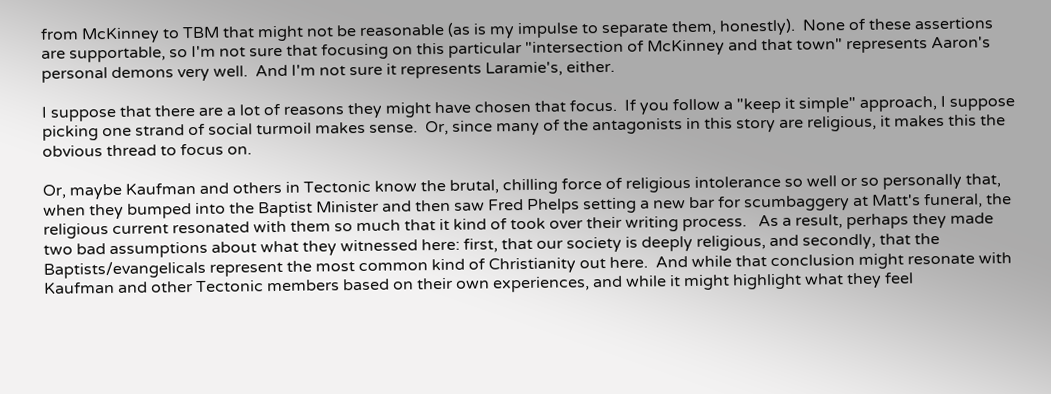from McKinney to TBM that might not be reasonable (as is my impulse to separate them, honestly).  None of these assertions are supportable, so I'm not sure that focusing on this particular "intersection of McKinney and that town" represents Aaron's personal demons very well.  And I'm not sure it represents Laramie's, either.

I suppose that there are a lot of reasons they might have chosen that focus.  If you follow a "keep it simple" approach, I suppose picking one strand of social turmoil makes sense.  Or, since many of the antagonists in this story are religious, it makes this the obvious thread to focus on.

Or, maybe Kaufman and others in Tectonic know the brutal, chilling force of religious intolerance so well or so personally that, when they bumped into the Baptist Minister and then saw Fred Phelps setting a new bar for scumbaggery at Matt's funeral, the religious current resonated with them so much that it kind of took over their writing process.   As a result, perhaps they made two bad assumptions about what they witnessed here: first, that our society is deeply religious, and secondly, that the Baptists/evangelicals represent the most common kind of Christianity out here.  And while that conclusion might resonate with Kaufman and other Tectonic members based on their own experiences, and while it might highlight what they feel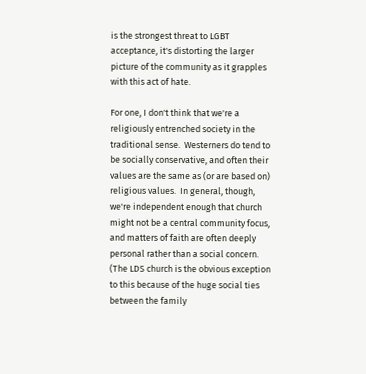is the strongest threat to LGBT acceptance, it's distorting the larger picture of the community as it grapples with this act of hate.

For one, I don't think that we're a religiously entrenched society in the traditional sense.  Westerners do tend to be socially conservative, and often their values are the same as (or are based on) religious values.  In general, though, we're independent enough that church might not be a central community focus, and matters of faith are often deeply personal rather than a social concern.  (The LDS church is the obvious exception to this because of the huge social ties between the family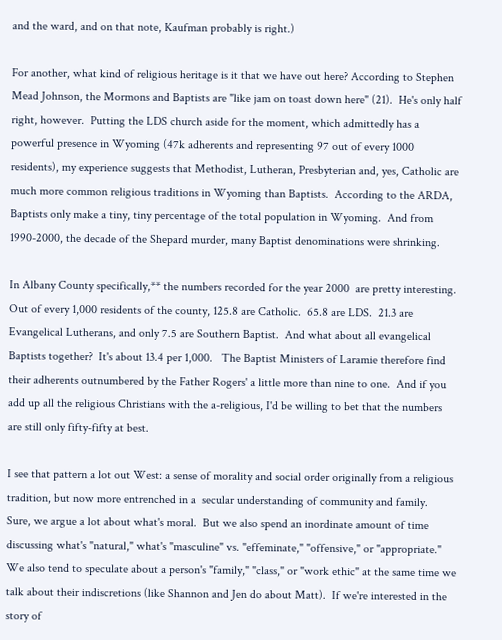and the ward, and on that note, Kaufman probably is right.)

For another, what kind of religious heritage is it that we have out here? According to Stephen Mead Johnson, the Mormons and Baptists are "like jam on toast down here" (21).  He's only half right, however.  Putting the LDS church aside for the moment, which admittedly has a powerful presence in Wyoming (47k adherents and representing 97 out of every 1000 residents), my experience suggests that Methodist, Lutheran, Presbyterian and, yes, Catholic are much more common religious traditions in Wyoming than Baptists.  According to the ARDA, Baptists only make a tiny, tiny percentage of the total population in Wyoming.  And from 1990-2000, the decade of the Shepard murder, many Baptist denominations were shrinking.

In Albany County specifically,** the numbers recorded for the year 2000  are pretty interesting.  Out of every 1,000 residents of the county, 125.8 are Catholic.  65.8 are LDS.  21.3 are Evangelical Lutherans, and only 7.5 are Southern Baptist.  And what about all evangelical Baptists together?  It's about 13.4 per 1,000.   The Baptist Ministers of Laramie therefore find their adherents outnumbered by the Father Rogers' a little more than nine to one.  And if you add up all the religious Christians with the a-religious, I'd be willing to bet that the numbers are still only fifty-fifty at best.

I see that pattern a lot out West: a sense of morality and social order originally from a religious tradition, but now more entrenched in a  secular understanding of community and family.  Sure, we argue a lot about what's moral.  But we also spend an inordinate amount of time discussing what's "natural," what's "masculine" vs. "effeminate," "offensive," or "appropriate."  We also tend to speculate about a person's "family," "class," or "work ethic" at the same time we talk about their indiscretions (like Shannon and Jen do about Matt).  If we're interested in the story of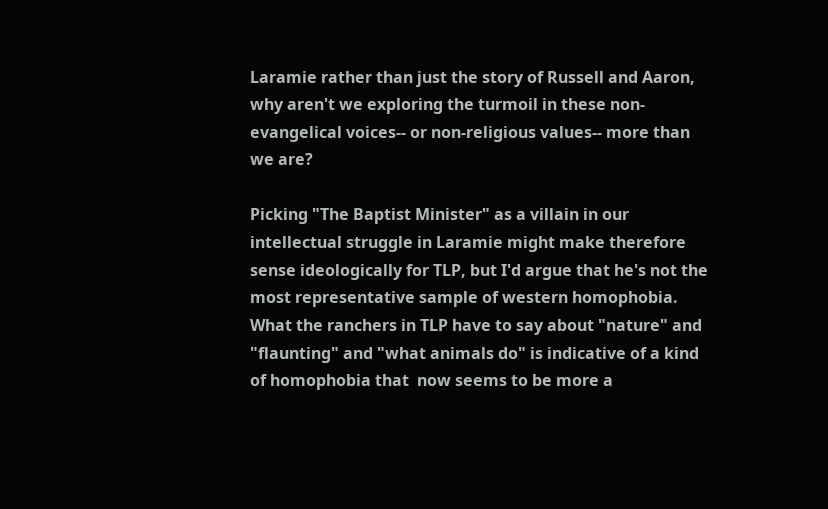Laramie rather than just the story of Russell and Aaron, why aren't we exploring the turmoil in these non-evangelical voices-- or non-religious values-- more than we are?

Picking "The Baptist Minister" as a villain in our intellectual struggle in Laramie might make therefore sense ideologically for TLP, but I'd argue that he's not the most representative sample of western homophobia.   What the ranchers in TLP have to say about "nature" and "flaunting" and "what animals do" is indicative of a kind of homophobia that  now seems to be more a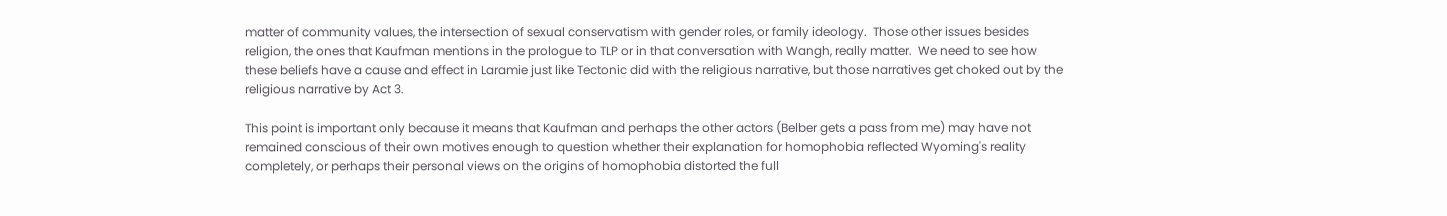matter of community values, the intersection of sexual conservatism with gender roles, or family ideology.  Those other issues besides religion, the ones that Kaufman mentions in the prologue to TLP or in that conversation with Wangh, really matter.  We need to see how these beliefs have a cause and effect in Laramie just like Tectonic did with the religious narrative, but those narratives get choked out by the religious narrative by Act 3.

This point is important only because it means that Kaufman and perhaps the other actors (Belber gets a pass from me) may have not remained conscious of their own motives enough to question whether their explanation for homophobia reflected Wyoming's reality completely, or perhaps their personal views on the origins of homophobia distorted the full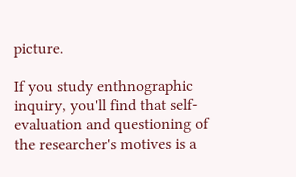picture.

If you study enthnographic inquiry, you'll find that self-evaluation and questioning of the researcher's motives is a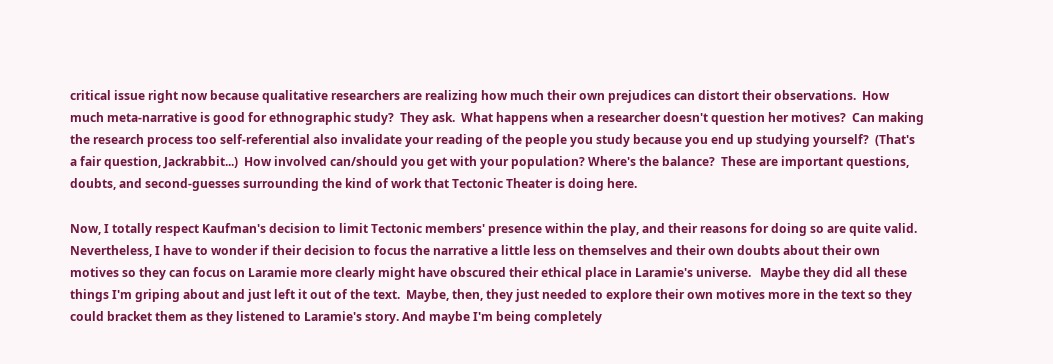critical issue right now because qualitative researchers are realizing how much their own prejudices can distort their observations.  How much meta-narrative is good for ethnographic study?  They ask.  What happens when a researcher doesn't question her motives?  Can making the research process too self-referential also invalidate your reading of the people you study because you end up studying yourself?  (That's a fair question, Jackrabbit...)  How involved can/should you get with your population? Where's the balance?  These are important questions, doubts, and second-guesses surrounding the kind of work that Tectonic Theater is doing here.

Now, I totally respect Kaufman's decision to limit Tectonic members' presence within the play, and their reasons for doing so are quite valid.  Nevertheless, I have to wonder if their decision to focus the narrative a little less on themselves and their own doubts about their own motives so they can focus on Laramie more clearly might have obscured their ethical place in Laramie's universe.   Maybe they did all these things I'm griping about and just left it out of the text.  Maybe, then, they just needed to explore their own motives more in the text so they could bracket them as they listened to Laramie's story. And maybe I'm being completely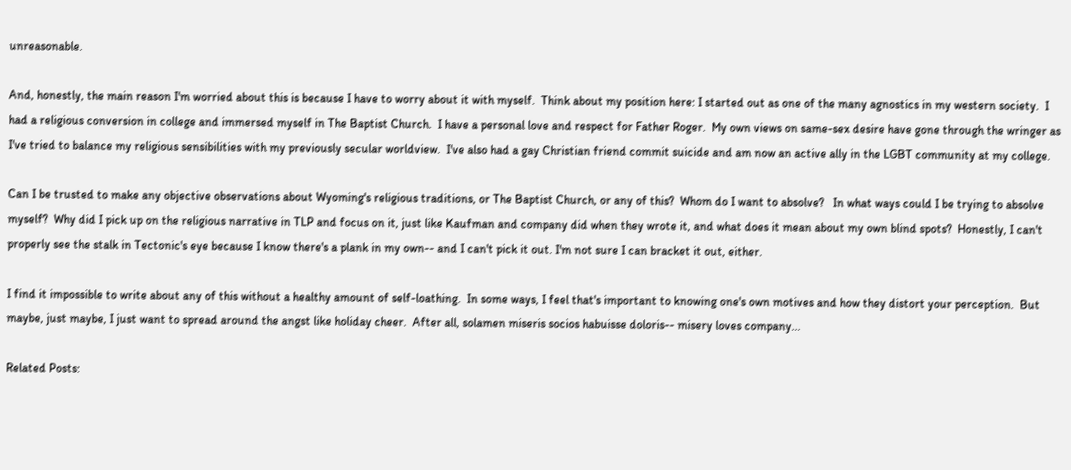unreasonable.

And, honestly, the main reason I'm worried about this is because I have to worry about it with myself.  Think about my position here: I started out as one of the many agnostics in my western society.  I had a religious conversion in college and immersed myself in The Baptist Church.  I have a personal love and respect for Father Roger.  My own views on same-sex desire have gone through the wringer as I've tried to balance my religious sensibilities with my previously secular worldview.  I've also had a gay Christian friend commit suicide and am now an active ally in the LGBT community at my college.

Can I be trusted to make any objective observations about Wyoming's religious traditions, or The Baptist Church, or any of this?  Whom do I want to absolve?   In what ways could I be trying to absolve myself?  Why did I pick up on the religious narrative in TLP and focus on it, just like Kaufman and company did when they wrote it, and what does it mean about my own blind spots?  Honestly, I can't properly see the stalk in Tectonic's eye because I know there's a plank in my own-- and I can't pick it out. I'm not sure I can bracket it out, either.

I find it impossible to write about any of this without a healthy amount of self-loathing.  In some ways, I feel that's important to knowing one's own motives and how they distort your perception.  But maybe, just maybe, I just want to spread around the angst like holiday cheer.  After all, solamen miseris socios habuisse doloris-- misery loves company...

Related Posts: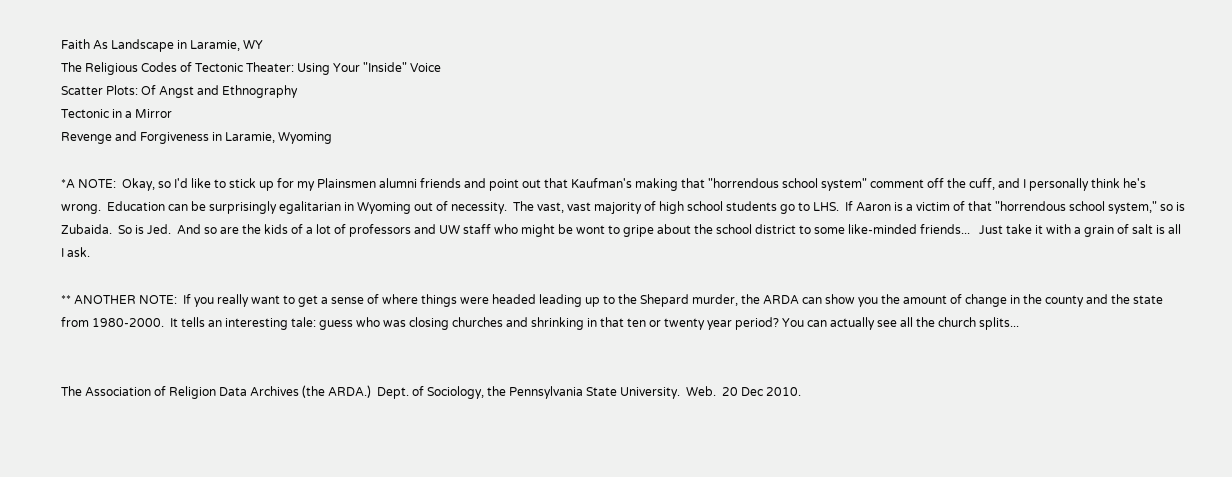Faith As Landscape in Laramie, WY
The Religious Codes of Tectonic Theater: Using Your "Inside" Voice
Scatter Plots: Of Angst and Ethnography
Tectonic in a Mirror
Revenge and Forgiveness in Laramie, Wyoming

*A NOTE:  Okay, so I'd like to stick up for my Plainsmen alumni friends and point out that Kaufman's making that "horrendous school system" comment off the cuff, and I personally think he's wrong.  Education can be surprisingly egalitarian in Wyoming out of necessity.  The vast, vast majority of high school students go to LHS.  If Aaron is a victim of that "horrendous school system," so is Zubaida.  So is Jed.  And so are the kids of a lot of professors and UW staff who might be wont to gripe about the school district to some like-minded friends...   Just take it with a grain of salt is all I ask.

** ANOTHER NOTE:  If you really want to get a sense of where things were headed leading up to the Shepard murder, the ARDA can show you the amount of change in the county and the state from 1980-2000.  It tells an interesting tale: guess who was closing churches and shrinking in that ten or twenty year period? You can actually see all the church splits...


The Association of Religion Data Archives (the ARDA.)  Dept. of Sociology, the Pennsylvania State University.  Web.  20 Dec 2010.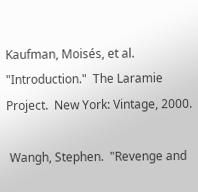Kaufman, Moisés, et al.  "Introduction."  The Laramie Project.  New York: Vintage, 2000.

 Wangh, Stephen.  "Revenge and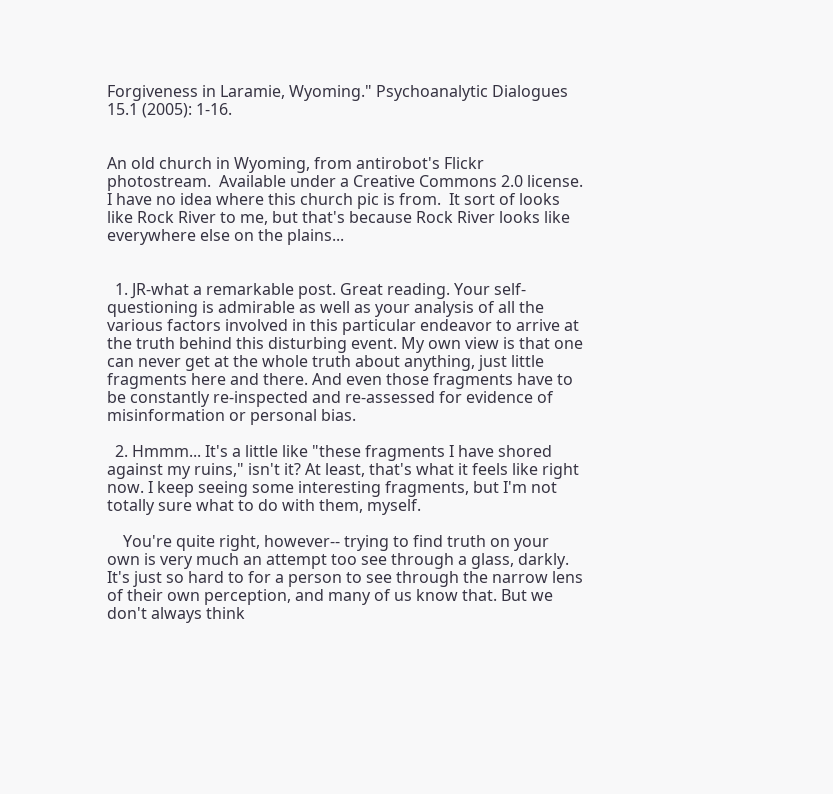Forgiveness in Laramie, Wyoming." Psychoanalytic Dialogues 15.1 (2005): 1-16.


An old church in Wyoming, from antirobot's Flickr photostream.  Available under a Creative Commons 2.0 license.
I have no idea where this church pic is from.  It sort of looks like Rock River to me, but that's because Rock River looks like everywhere else on the plains...


  1. JR-what a remarkable post. Great reading. Your self-questioning is admirable as well as your analysis of all the various factors involved in this particular endeavor to arrive at the truth behind this disturbing event. My own view is that one can never get at the whole truth about anything, just little fragments here and there. And even those fragments have to be constantly re-inspected and re-assessed for evidence of misinformation or personal bias.

  2. Hmmm... It's a little like "these fragments I have shored against my ruins," isn't it? At least, that's what it feels like right now. I keep seeing some interesting fragments, but I'm not totally sure what to do with them, myself.

    You're quite right, however-- trying to find truth on your own is very much an attempt too see through a glass, darkly. It's just so hard to for a person to see through the narrow lens of their own perception, and many of us know that. But we don't always think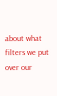about what filters we put over our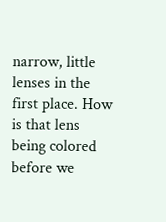narrow, little lenses in the first place. How is that lens being colored before we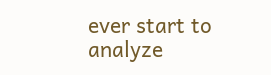ever start to analyze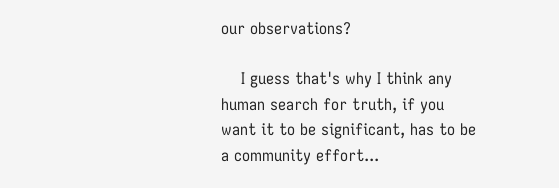our observations?

    I guess that's why I think any human search for truth, if you want it to be significant, has to be a community effort...